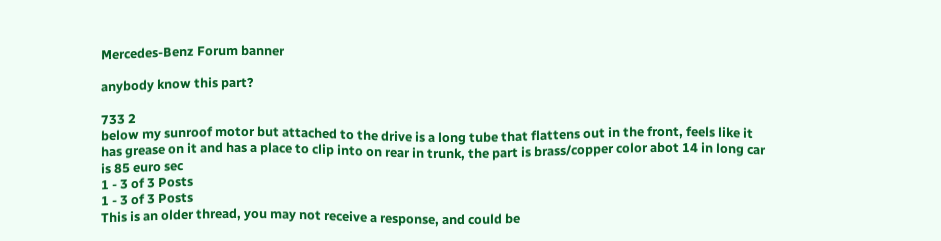Mercedes-Benz Forum banner

anybody know this part?

733 2
below my sunroof motor but attached to the drive is a long tube that flattens out in the front, feels like it has grease on it and has a place to clip into on rear in trunk, the part is brass/copper color abot 14 in long car is 85 euro sec
1 - 3 of 3 Posts
1 - 3 of 3 Posts
This is an older thread, you may not receive a response, and could be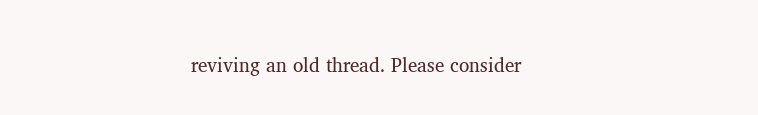reviving an old thread. Please consider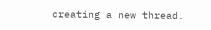creating a new thread.